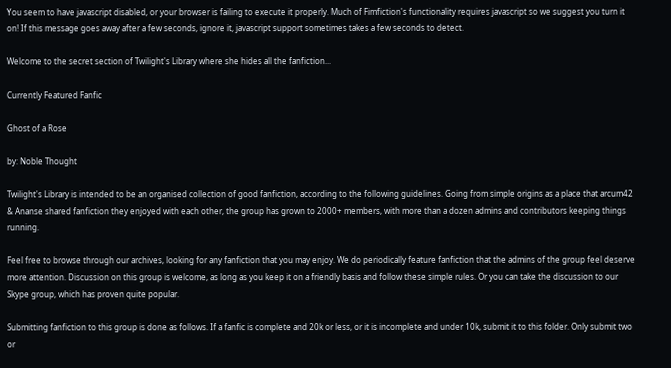You seem to have javascript disabled, or your browser is failing to execute it properly. Much of Fimfiction's functionality requires javascript so we suggest you turn it on! If this message goes away after a few seconds, ignore it, javascript support sometimes takes a few seconds to detect.

Welcome to the secret section of Twilight's Library where she hides all the fanfiction...

Currently Featured Fanfic

Ghost of a Rose

by: Noble Thought

Twilight's Library is intended to be an organised collection of good fanfiction, according to the following guidelines. Going from simple origins as a place that arcum42 & Ananse shared fanfiction they enjoyed with each other, the group has grown to 2000+ members, with more than a dozen admins and contributors keeping things running.

Feel free to browse through our archives, looking for any fanfiction that you may enjoy. We do periodically feature fanfiction that the admins of the group feel deserve more attention. Discussion on this group is welcome, as long as you keep it on a friendly basis and follow these simple rules. Or you can take the discussion to our Skype group, which has proven quite popular.

Submitting fanfiction to this group is done as follows. If a fanfic is complete and 20k or less, or it is incomplete and under 10k, submit it to this folder. Only submit two or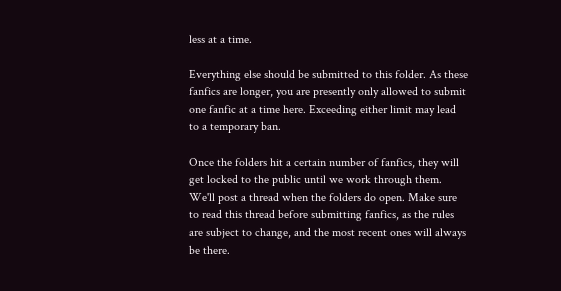less at a time.

Everything else should be submitted to this folder. As these fanfics are longer, you are presently only allowed to submit one fanfic at a time here. Exceeding either limit may lead to a temporary ban.

Once the folders hit a certain number of fanfics, they will get locked to the public until we work through them. We'll post a thread when the folders do open. Make sure to read this thread before submitting fanfics, as the rules are subject to change, and the most recent ones will always be there.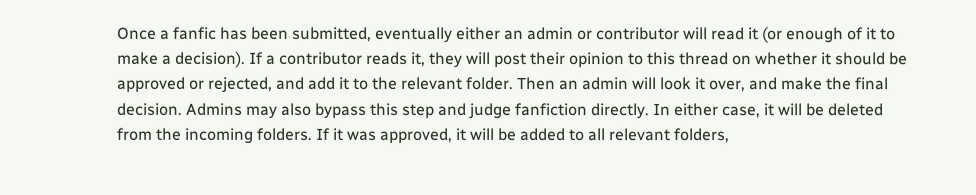Once a fanfic has been submitted, eventually either an admin or contributor will read it (or enough of it to make a decision). If a contributor reads it, they will post their opinion to this thread on whether it should be approved or rejected, and add it to the relevant folder. Then an admin will look it over, and make the final decision. Admins may also bypass this step and judge fanfiction directly. In either case, it will be deleted from the incoming folders. If it was approved, it will be added to all relevant folders,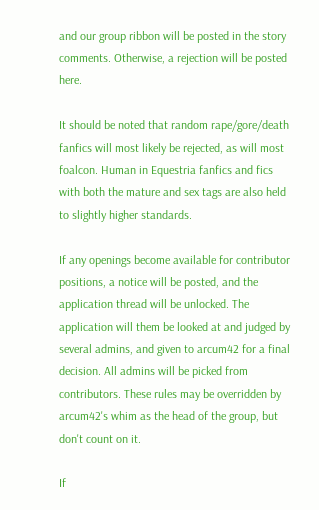and our group ribbon will be posted in the story comments. Otherwise, a rejection will be posted here.

It should be noted that random rape/gore/death fanfics will most likely be rejected, as will most foalcon. Human in Equestria fanfics and fics with both the mature and sex tags are also held to slightly higher standards.

If any openings become available for contributor positions, a notice will be posted, and the application thread will be unlocked. The application will them be looked at and judged by several admins, and given to arcum42 for a final decision. All admins will be picked from contributors. These rules may be overridden by arcum42's whim as the head of the group, but don't count on it.

If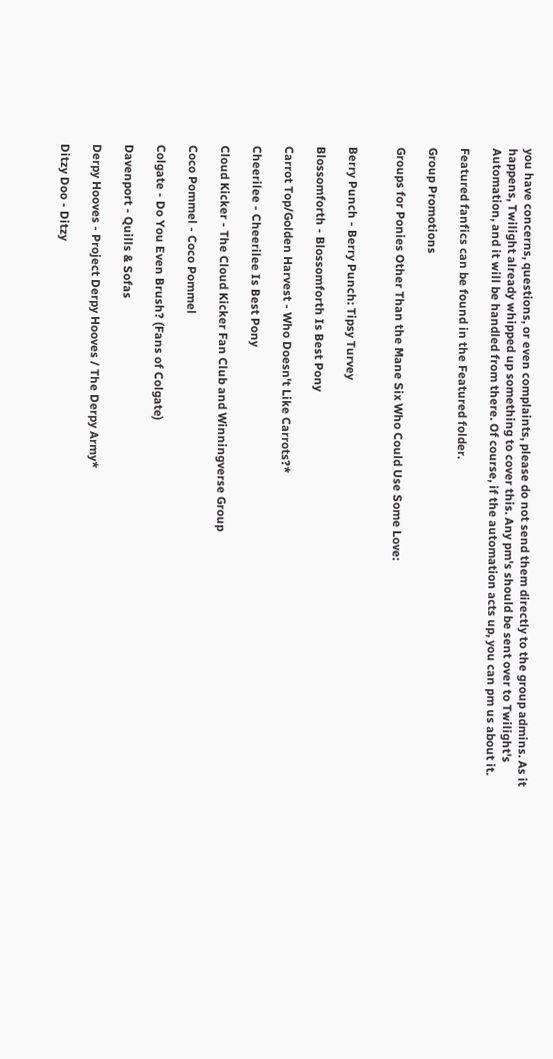you have concerns, questions, or even complaints, please do not send them directly to the group admins. As it happens, Twilight already whipped up something to cover this. Any pm's should be sent over to Twilight's Automation, and it will be handled from there. Of course, if the automation acts up, you can pm us about it.

Featured fanfics can be found in the Featured folder.

Group Promotions

Groups for Ponies Other Than the Mane Six Who Could Use Some Love:


Berry Punch - Berry Punch: Tipsy Turvey

Blossomforth - Blossomforth Is Best Pony

Carrot Top/Golden Harvest - Who Doesn't Like Carrots?*

Cheerilee - Cheerilee Is Best Pony

Cloud Kicker - The Cloud Kicker Fan Club and Winningverse Group

Coco Pommel - Coco Pommel

Colgate - Do You Even Brush? (Fans of Colgate)

Davenport - Quills & Sofas

Derpy Hooves - Project Derpy Hooves / The Derpy Army*

Ditzy Doo - Ditzy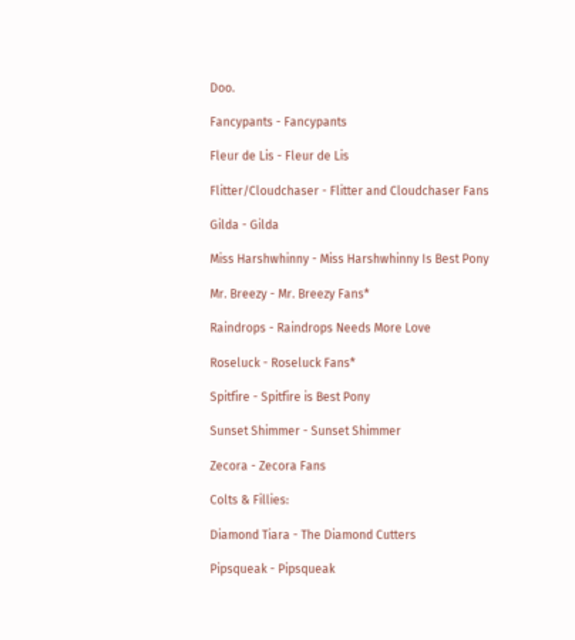Doo.

Fancypants - Fancypants

Fleur de Lis - Fleur de Lis

Flitter/Cloudchaser - Flitter and Cloudchaser Fans

Gilda - Gilda

Miss Harshwhinny - Miss Harshwhinny Is Best Pony

Mr. Breezy - Mr. Breezy Fans*

Raindrops - Raindrops Needs More Love

Roseluck - Roseluck Fans*

Spitfire - Spitfire is Best Pony

Sunset Shimmer - Sunset Shimmer

Zecora - Zecora Fans

Colts & Fillies:

Diamond Tiara - The Diamond Cutters

Pipsqueak - Pipsqueak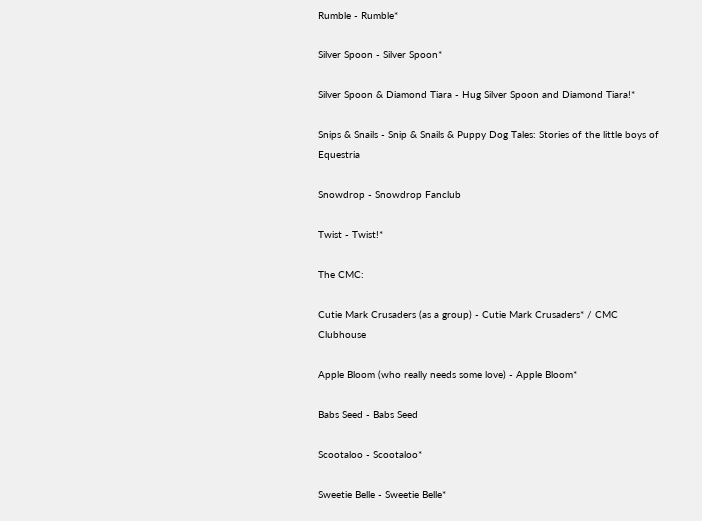Rumble - Rumble*

Silver Spoon - Silver Spoon*

Silver Spoon & Diamond Tiara - Hug Silver Spoon and Diamond Tiara!*

Snips & Snails - Snip & Snails & Puppy Dog Tales: Stories of the little boys of Equestria

Snowdrop - Snowdrop Fanclub

Twist - Twist!*

The CMC:

Cutie Mark Crusaders (as a group) - Cutie Mark Crusaders* / CMC Clubhouse

Apple Bloom (who really needs some love) - Apple Bloom*

Babs Seed - Babs Seed

Scootaloo - Scootaloo*

Sweetie Belle - Sweetie Belle*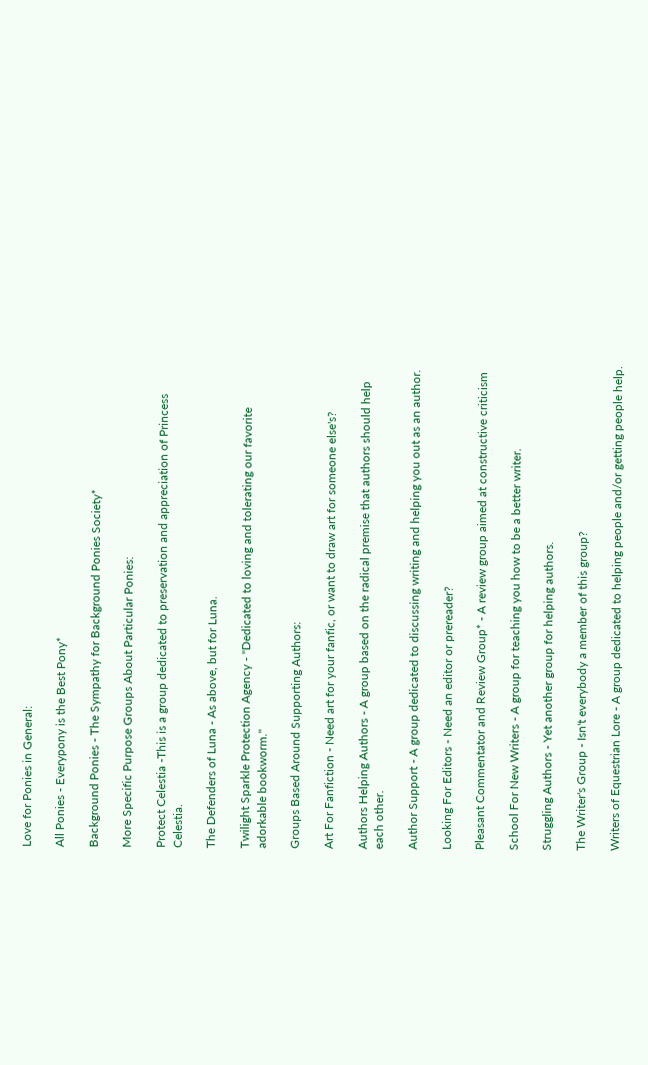Love for Ponies in General:

All Ponies - Everypony is the Best Pony*

Background Ponies - The Sympathy for Background Ponies Society*

More Specific Purpose Groups About Particular Ponies:

Protect Celestia -This is a group dedicated to preservation and appreciation of Princess Celestia.

The Defenders of Luna - As above, but for Luna.

Twilight Sparkle Protection Agency - "Dedicated to loving and tolerating our favorite adorkable bookworm."

Groups Based Around Supporting Authors:

Art For Fanfiction - Need art for your fanfic, or want to draw art for someone else's?

Authors Helping Authors - A group based on the radical premise that authors should help each other.

Author Support - A group dedicated to discussing writing and helping you out as an author.

Looking For Editors - Need an editor or prereader?

Pleasant Commentator and Review Group* - A review group aimed at constructive criticism

School For New Writers - A group for teaching you how to be a better writer.

Struggling Authors - Yet another group for helping authors.

The Writer's Group - Isn't everybody a member of this group?

Writers of Equestrian Lore - A group dedicated to helping people and/or getting people help.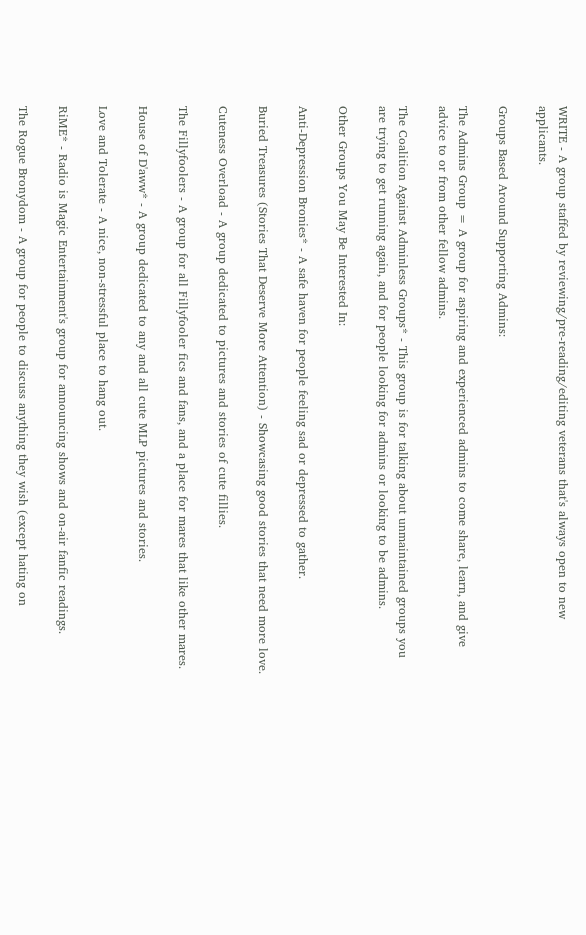WRITE - A group staffed by reviewing/pre-reading/editing veterans that's always open to new applicants.

Groups Based Around Supporting Admins:

The Admins Group = A group for aspiring and experienced admins to come share, learn, and give advice to or from other fellow admins.

The Coalition Against Adminless Groups* - This group is for talking about unmaintained groups you are trying to get running again, and for people looking for admins or looking to be admins.

Other Groups You May Be Interested In:

Anti-Depression Bronies* - A safe haven for people feeling sad or depressed to gather.

Buried Treasures (Stories That Deserve More Attention) - Showcasing good stories that need more love.

Cuteness Overload - A group dedicated to pictures and stories of cute fillies.

The Fillyfoolers - A group for all Fillyfooler fics and fans, and a place for mares that like other mares.

House of D'aww* - A group dedicated to any and all cute MLP pictures and stories.

Love and Tolerate - A nice, non-stressful place to hang out.

RiME* - Radio is Magic Entertainment's group for announcing shows and on-air fanfic readings.

The Rogue Bronydom - A group for people to discuss anything they wish (except hating on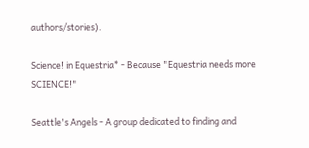authors/stories).

Science! in Equestria* - Because "Equestria needs more SCIENCE!"

Seattle's Angels - A group dedicated to finding and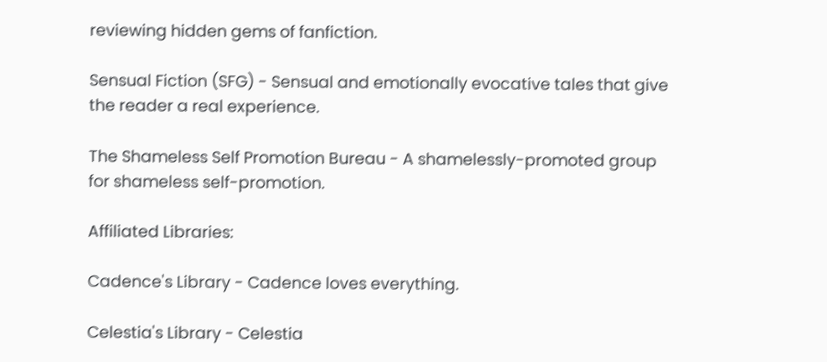reviewing hidden gems of fanfiction.

Sensual Fiction (SFG) - Sensual and emotionally evocative tales that give the reader a real experience.

The Shameless Self Promotion Bureau - A shamelessly-promoted group for shameless self-promotion.

Affiliated Libraries:

Cadence's Library - Cadence loves everything.

Celestia's Library - Celestia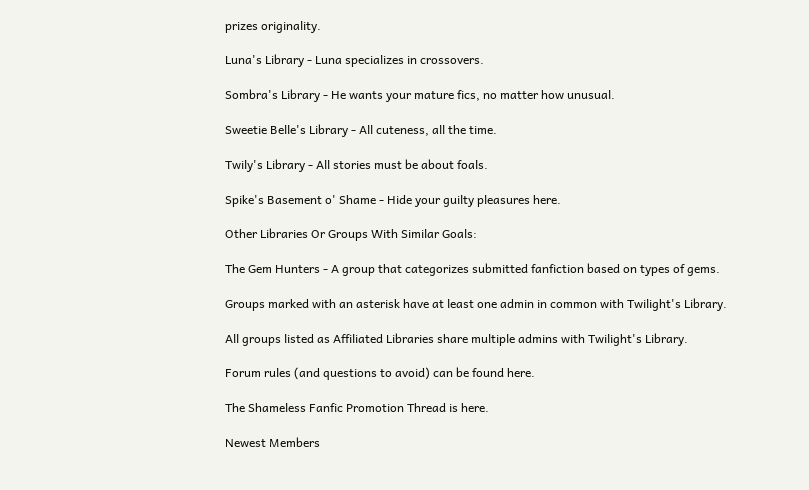prizes originality.

Luna's Library - Luna specializes in crossovers.

Sombra's Library - He wants your mature fics, no matter how unusual.

Sweetie Belle's Library - All cuteness, all the time.

Twily's Library - All stories must be about foals.

Spike's Basement o' Shame - Hide your guilty pleasures here.

Other Libraries Or Groups With Similar Goals:

The Gem Hunters - A group that categorizes submitted fanfiction based on types of gems.

Groups marked with an asterisk have at least one admin in common with Twilight's Library.

All groups listed as Affiliated Libraries share multiple admins with Twilight's Library.

Forum rules (and questions to avoid) can be found here.

The Shameless Fanfic Promotion Thread is here.

Newest Members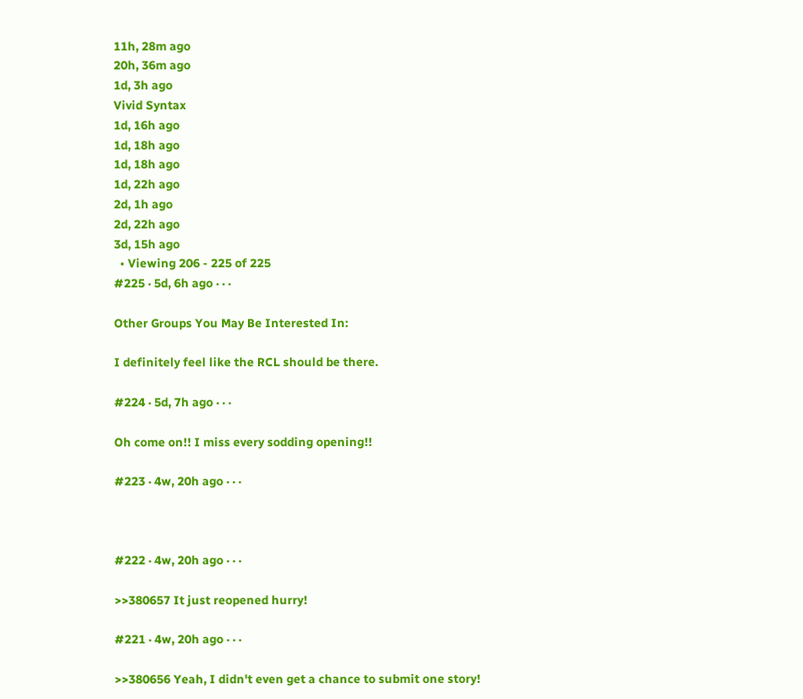11h, 28m ago
20h, 36m ago
1d, 3h ago
Vivid Syntax
1d, 16h ago
1d, 18h ago
1d, 18h ago
1d, 22h ago
2d, 1h ago
2d, 22h ago
3d, 15h ago
  • Viewing 206 - 225 of 225
#225 · 5d, 6h ago · · ·

Other Groups You May Be Interested In:

I definitely feel like the RCL should be there.

#224 · 5d, 7h ago · · ·

Oh come on!! I miss every sodding opening!!

#223 · 4w, 20h ago · · ·



#222 · 4w, 20h ago · · ·

>>380657 It just reopened hurry!

#221 · 4w, 20h ago · · ·

>>380656 Yeah, I didn't even get a chance to submit one story!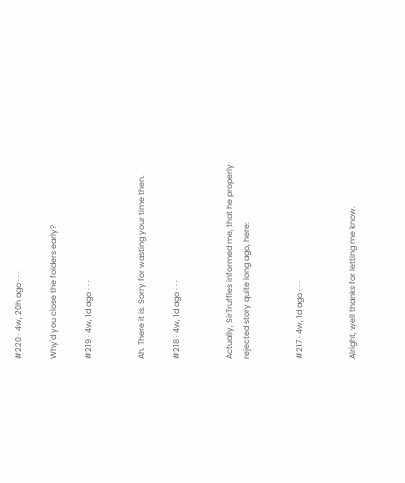#220 · 4w, 20h ago · · ·

Why'd you close the folders early?

#219 · 4w, 1d ago · · ·


Ah. There it is. Sorry for wasting your time then.

#218 · 4w, 1d ago · · ·


Actually, SirTruffles informed me, that he properly rejected story quite long ago, here:


#217 · 4w, 1d ago · · ·


Alright, well thanks for letting me know.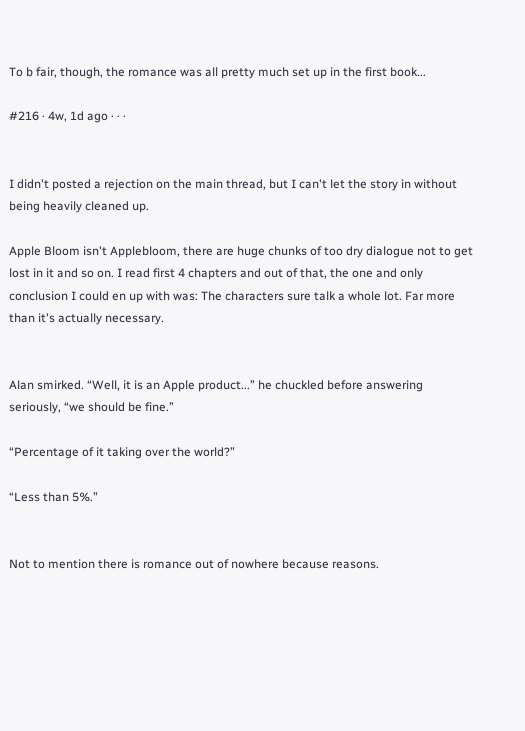To b fair, though, the romance was all pretty much set up in the first book...

#216 · 4w, 1d ago · · ·


I didn't posted a rejection on the main thread, but I can't let the story in without being heavily cleaned up.

Apple Bloom isn't Applebloom, there are huge chunks of too dry dialogue not to get lost in it and so on. I read first 4 chapters and out of that, the one and only conclusion I could en up with was: The characters sure talk a whole lot. Far more than it's actually necessary.


Alan smirked. “Well, it is an Apple product...” he chuckled before answering seriously, “we should be fine.”

“Percentage of it taking over the world?”

“Less than 5%.”


Not to mention there is romance out of nowhere because reasons.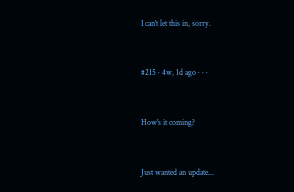I can't let this in, sorry.


#215 · 4w, 1d ago · · ·


How's it coming?


Just wanted an update...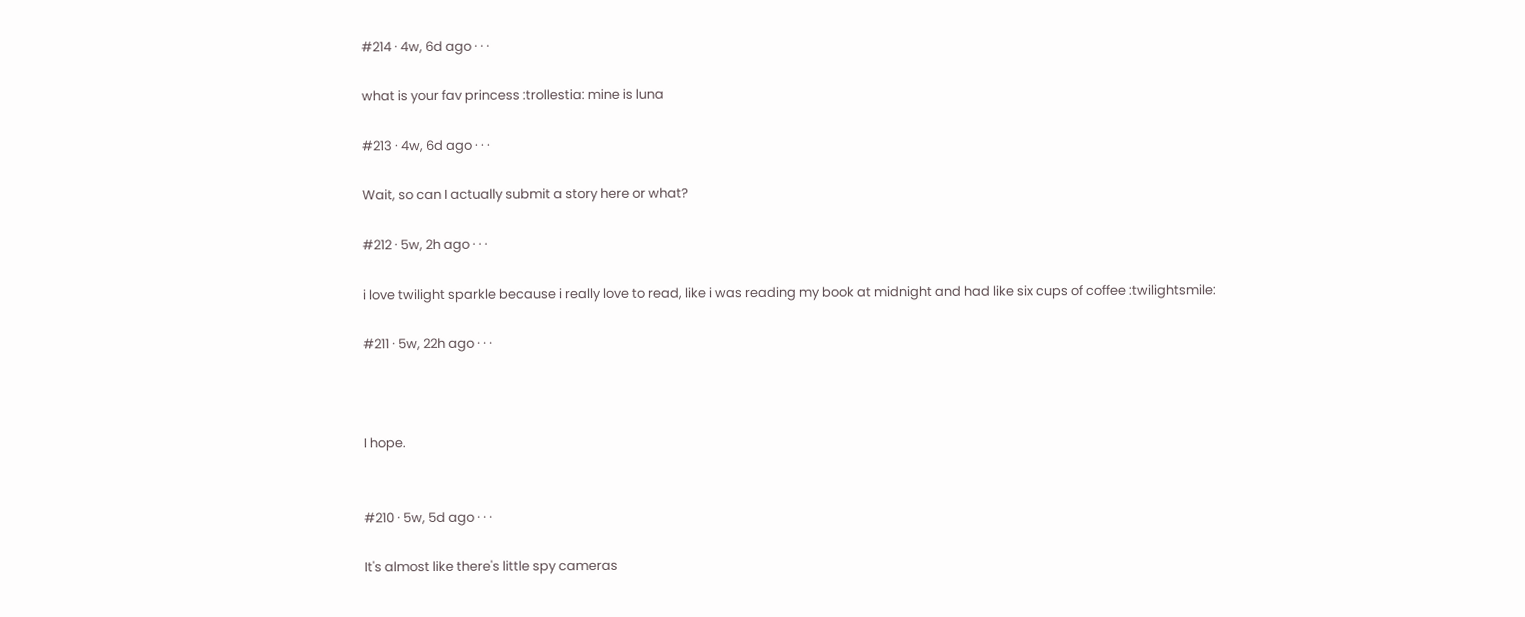#214 · 4w, 6d ago · · ·

what is your fav princess :trollestia: mine is luna

#213 · 4w, 6d ago · · ·

Wait, so can I actually submit a story here or what?

#212 · 5w, 2h ago · · ·

i love twilight sparkle because i really love to read, like i was reading my book at midnight and had like six cups of coffee :twilightsmile:

#211 · 5w, 22h ago · · ·



I hope.


#210 · 5w, 5d ago · · ·

It's almost like there's little spy cameras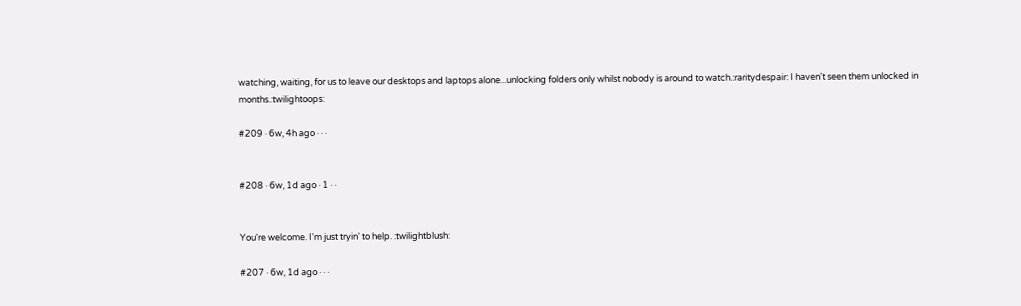watching, waiting, for us to leave our desktops and laptops alone...unlocking folders only whilst nobody is around to watch.:raritydespair: I haven't seen them unlocked in months.:twilightoops:

#209 · 6w, 4h ago · · ·


#208 · 6w, 1d ago · 1 · ·


You're welcome. I'm just tryin' to help. :twilightblush:

#207 · 6w, 1d ago · · ·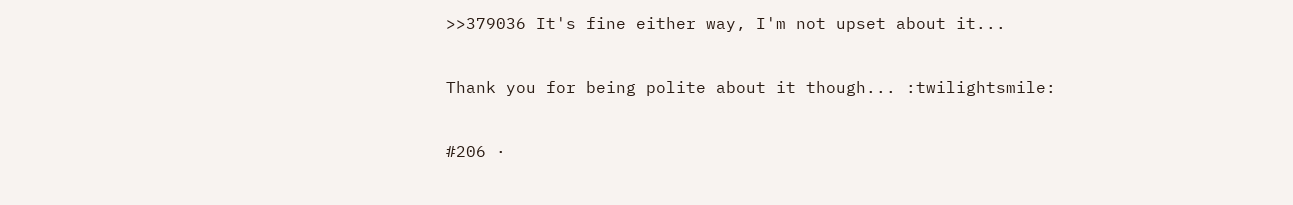>>379036 It's fine either way, I'm not upset about it...

Thank you for being polite about it though... :twilightsmile:

#206 ·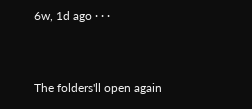6w, 1d ago · · ·


The folders'll open again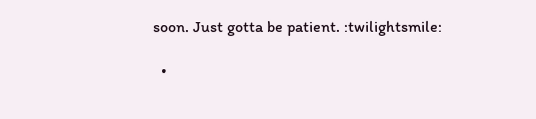soon. Just gotta be patient. :twilightsmile:

  •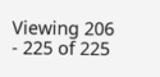Viewing 206 - 225 of 225